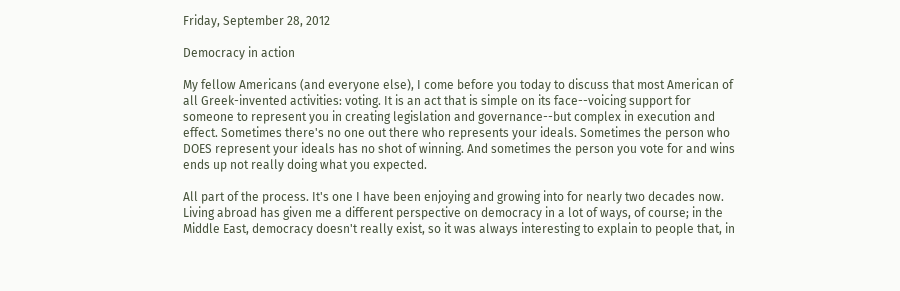Friday, September 28, 2012

Democracy in action

My fellow Americans (and everyone else), I come before you today to discuss that most American of all Greek-invented activities: voting. It is an act that is simple on its face--voicing support for someone to represent you in creating legislation and governance--but complex in execution and effect. Sometimes there's no one out there who represents your ideals. Sometimes the person who DOES represent your ideals has no shot of winning. And sometimes the person you vote for and wins ends up not really doing what you expected.

All part of the process. It's one I have been enjoying and growing into for nearly two decades now. Living abroad has given me a different perspective on democracy in a lot of ways, of course; in the Middle East, democracy doesn't really exist, so it was always interesting to explain to people that, in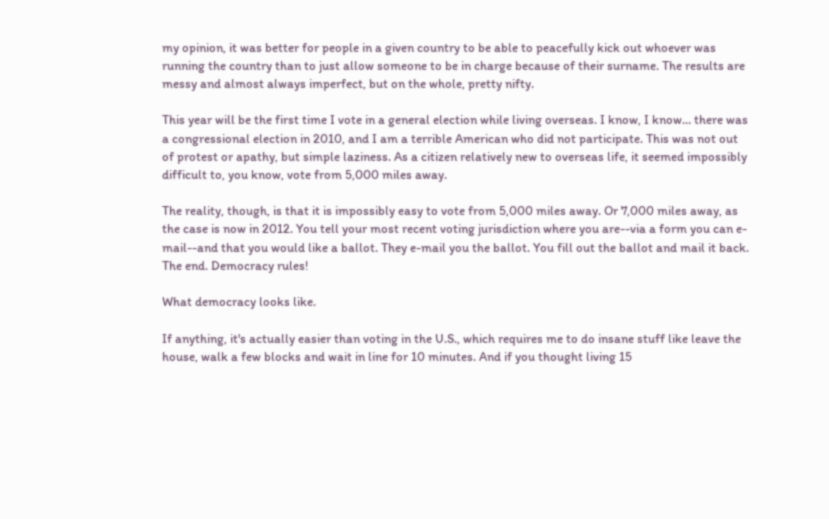my opinion, it was better for people in a given country to be able to peacefully kick out whoever was running the country than to just allow someone to be in charge because of their surname. The results are messy and almost always imperfect, but on the whole, pretty nifty.

This year will be the first time I vote in a general election while living overseas. I know, I know… there was a congressional election in 2010, and I am a terrible American who did not participate. This was not out of protest or apathy, but simple laziness. As a citizen relatively new to overseas life, it seemed impossibly difficult to, you know, vote from 5,000 miles away.

The reality, though, is that it is impossibly easy to vote from 5,000 miles away. Or 7,000 miles away, as the case is now in 2012. You tell your most recent voting jurisdiction where you are--via a form you can e-mail--and that you would like a ballot. They e-mail you the ballot. You fill out the ballot and mail it back. The end. Democracy rules!

What democracy looks like.

If anything, it's actually easier than voting in the U.S., which requires me to do insane stuff like leave the house, walk a few blocks and wait in line for 10 minutes. And if you thought living 15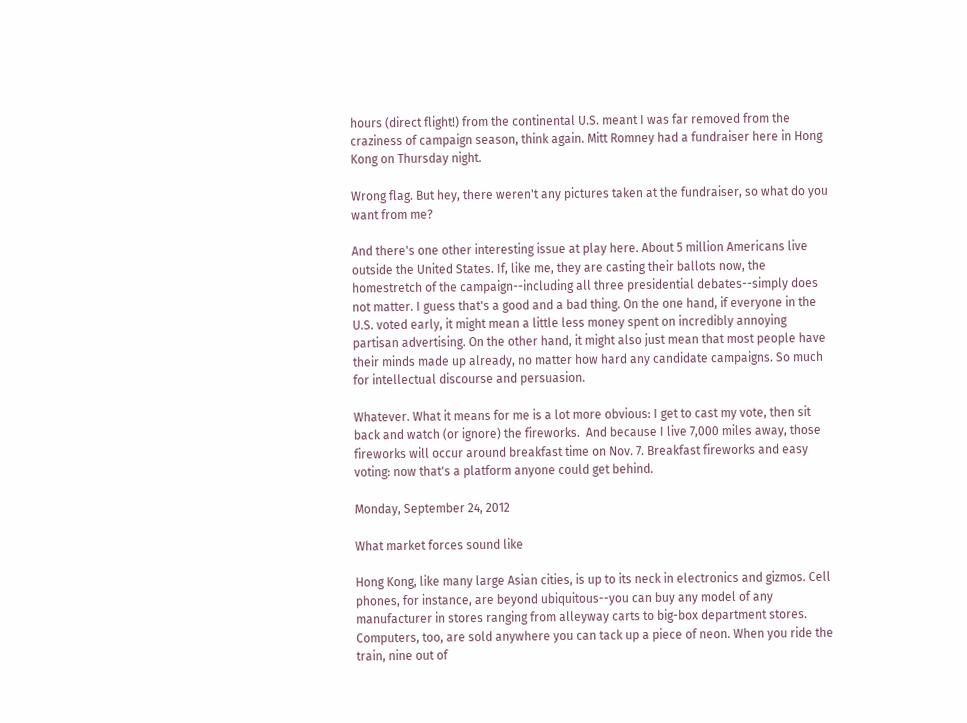hours (direct flight!) from the continental U.S. meant I was far removed from the craziness of campaign season, think again. Mitt Romney had a fundraiser here in Hong Kong on Thursday night.

Wrong flag. But hey, there weren't any pictures taken at the fundraiser, so what do you want from me?

And there's one other interesting issue at play here. About 5 million Americans live outside the United States. If, like me, they are casting their ballots now, the homestretch of the campaign--including all three presidential debates--simply does not matter. I guess that's a good and a bad thing. On the one hand, if everyone in the U.S. voted early, it might mean a little less money spent on incredibly annoying partisan advertising. On the other hand, it might also just mean that most people have their minds made up already, no matter how hard any candidate campaigns. So much for intellectual discourse and persuasion.

Whatever. What it means for me is a lot more obvious: I get to cast my vote, then sit back and watch (or ignore) the fireworks.  And because I live 7,000 miles away, those fireworks will occur around breakfast time on Nov. 7. Breakfast fireworks and easy voting: now that's a platform anyone could get behind.

Monday, September 24, 2012

What market forces sound like

Hong Kong, like many large Asian cities, is up to its neck in electronics and gizmos. Cell phones, for instance, are beyond ubiquitous--you can buy any model of any manufacturer in stores ranging from alleyway carts to big-box department stores. Computers, too, are sold anywhere you can tack up a piece of neon. When you ride the train, nine out of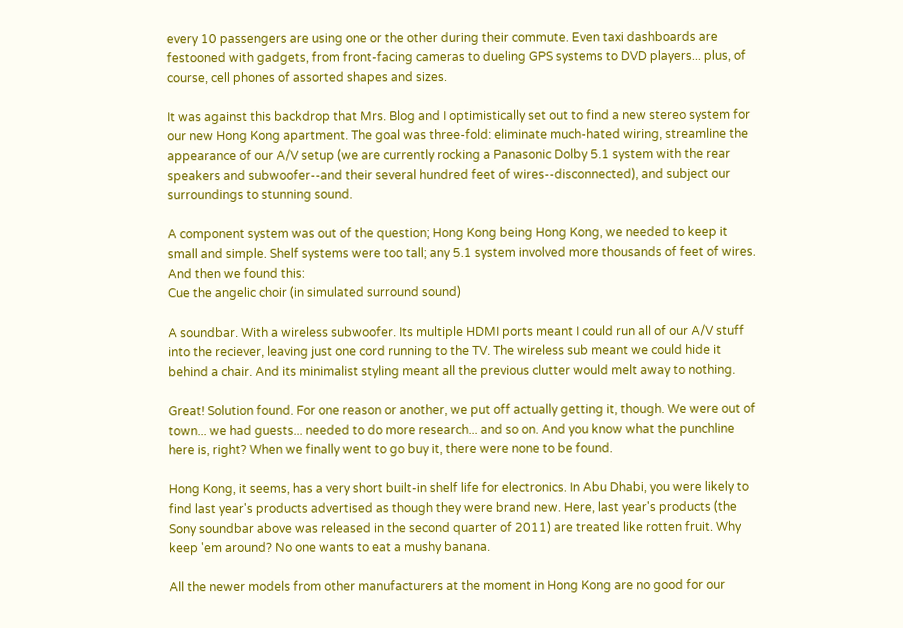every 10 passengers are using one or the other during their commute. Even taxi dashboards are festooned with gadgets, from front-facing cameras to dueling GPS systems to DVD players... plus, of course, cell phones of assorted shapes and sizes.

It was against this backdrop that Mrs. Blog and I optimistically set out to find a new stereo system for our new Hong Kong apartment. The goal was three-fold: eliminate much-hated wiring, streamline the appearance of our A/V setup (we are currently rocking a Panasonic Dolby 5.1 system with the rear speakers and subwoofer--and their several hundred feet of wires--disconnected), and subject our surroundings to stunning sound.

A component system was out of the question; Hong Kong being Hong Kong, we needed to keep it small and simple. Shelf systems were too tall; any 5.1 system involved more thousands of feet of wires. And then we found this:
Cue the angelic choir (in simulated surround sound)

A soundbar. With a wireless subwoofer. Its multiple HDMI ports meant I could run all of our A/V stuff into the reciever, leaving just one cord running to the TV. The wireless sub meant we could hide it behind a chair. And its minimalist styling meant all the previous clutter would melt away to nothing.

Great! Solution found. For one reason or another, we put off actually getting it, though. We were out of town... we had guests... needed to do more research... and so on. And you know what the punchline here is, right? When we finally went to go buy it, there were none to be found.

Hong Kong, it seems, has a very short built-in shelf life for electronics. In Abu Dhabi, you were likely to find last year's products advertised as though they were brand new. Here, last year's products (the Sony soundbar above was released in the second quarter of 2011) are treated like rotten fruit. Why keep 'em around? No one wants to eat a mushy banana.

All the newer models from other manufacturers at the moment in Hong Kong are no good for our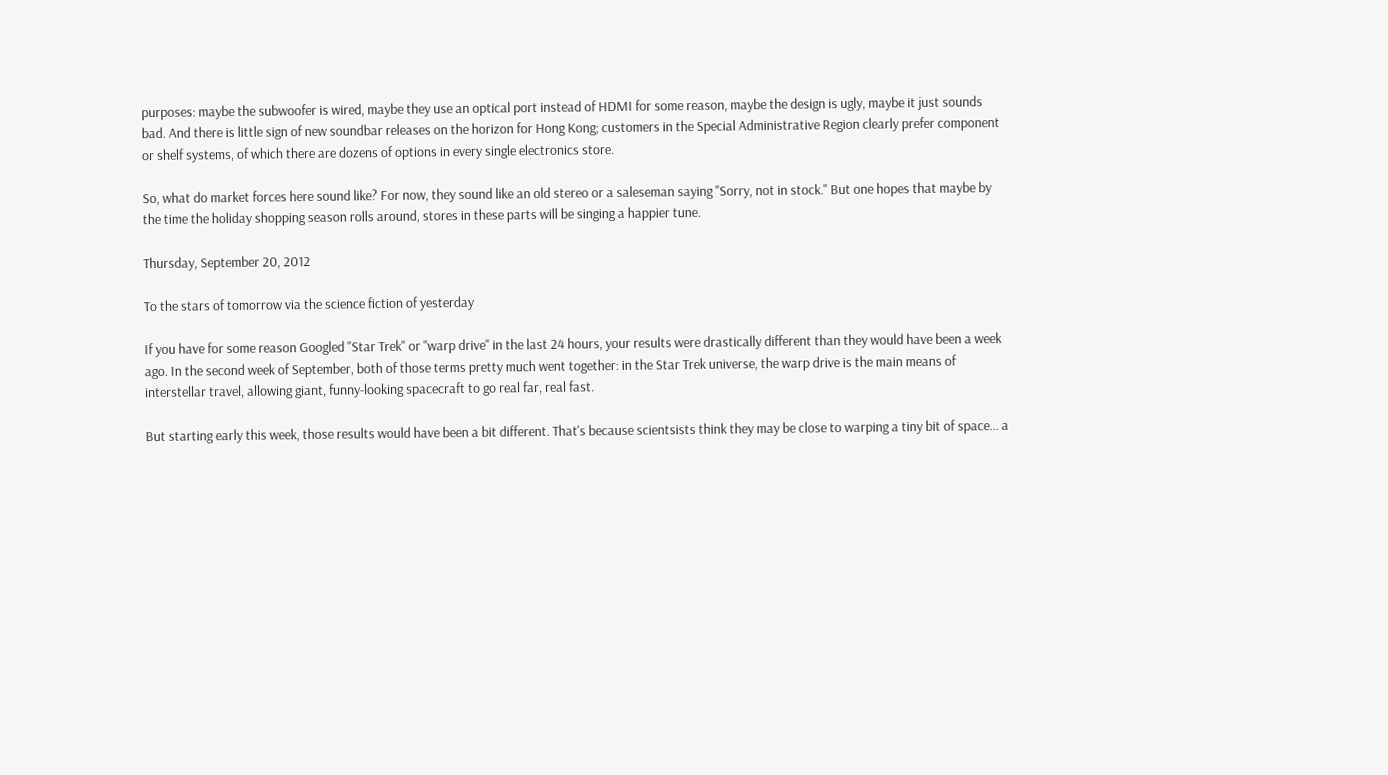purposes: maybe the subwoofer is wired, maybe they use an optical port instead of HDMI for some reason, maybe the design is ugly, maybe it just sounds bad. And there is little sign of new soundbar releases on the horizon for Hong Kong; customers in the Special Administrative Region clearly prefer component or shelf systems, of which there are dozens of options in every single electronics store.

So, what do market forces here sound like? For now, they sound like an old stereo or a saleseman saying "Sorry, not in stock." But one hopes that maybe by the time the holiday shopping season rolls around, stores in these parts will be singing a happier tune.

Thursday, September 20, 2012

To the stars of tomorrow via the science fiction of yesterday

If you have for some reason Googled "Star Trek" or "warp drive" in the last 24 hours, your results were drastically different than they would have been a week ago. In the second week of September, both of those terms pretty much went together: in the Star Trek universe, the warp drive is the main means of interstellar travel, allowing giant, funny-looking spacecraft to go real far, real fast.

But starting early this week, those results would have been a bit different. That's because scientsists think they may be close to warping a tiny bit of space... a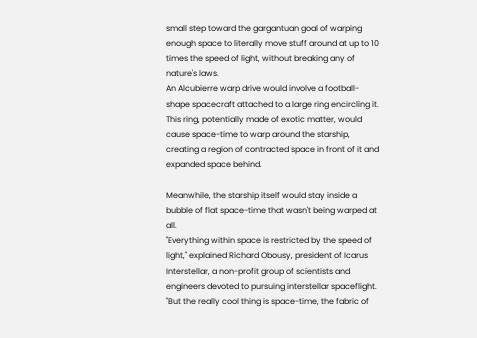small step toward the gargantuan goal of warping enough space to literally move stuff around at up to 10 times the speed of light, without breaking any of nature's laws.
An Alcubierre warp drive would involve a football-shape spacecraft attached to a large ring encircling it. This ring, potentially made of exotic matter, would cause space-time to warp around the starship, creating a region of contracted space in front of it and expanded space behind.

Meanwhile, the starship itself would stay inside a bubble of flat space-time that wasn't being warped at all.
"Everything within space is restricted by the speed of light," explained Richard Obousy, president of Icarus Interstellar, a non-profit group of scientists and engineers devoted to pursuing interstellar spaceflight. "But the really cool thing is space-time, the fabric of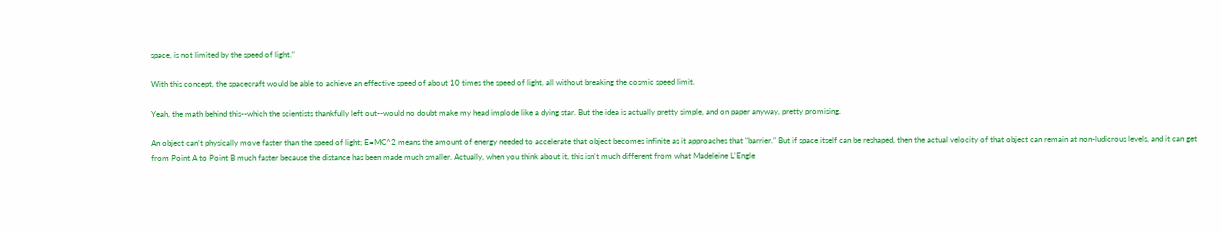space, is not limited by the speed of light."

With this concept, the spacecraft would be able to achieve an effective speed of about 10 times the speed of light, all without breaking the cosmic speed limit.

Yeah, the math behind this--which the scientists thankfully left out--would no doubt make my head implode like a dying star. But the idea is actually pretty simple, and on paper anyway, pretty promising.

An object can't physically move faster than the speed of light; E=MC^2 means the amount of energy needed to accelerate that object becomes infinite as it approaches that "barrier." But if space itself can be reshaped, then the actual velocity of that object can remain at non-ludicrous levels, and it can get from Point A to Point B much faster because the distance has been made much smaller. Actually, when you think about it, this isn't much different from what Madeleine L'Engle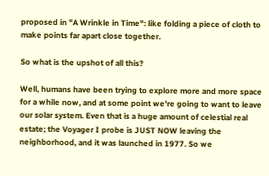proposed in "A Wrinkle in Time": like folding a piece of cloth to make points far apart close together.

So what is the upshot of all this?

Well, humans have been trying to explore more and more space for a while now, and at some point we're going to want to leave our solar system. Even that is a huge amount of celestial real estate; the Voyager I probe is JUST NOW leaving the neighborhood, and it was launched in 1977. So we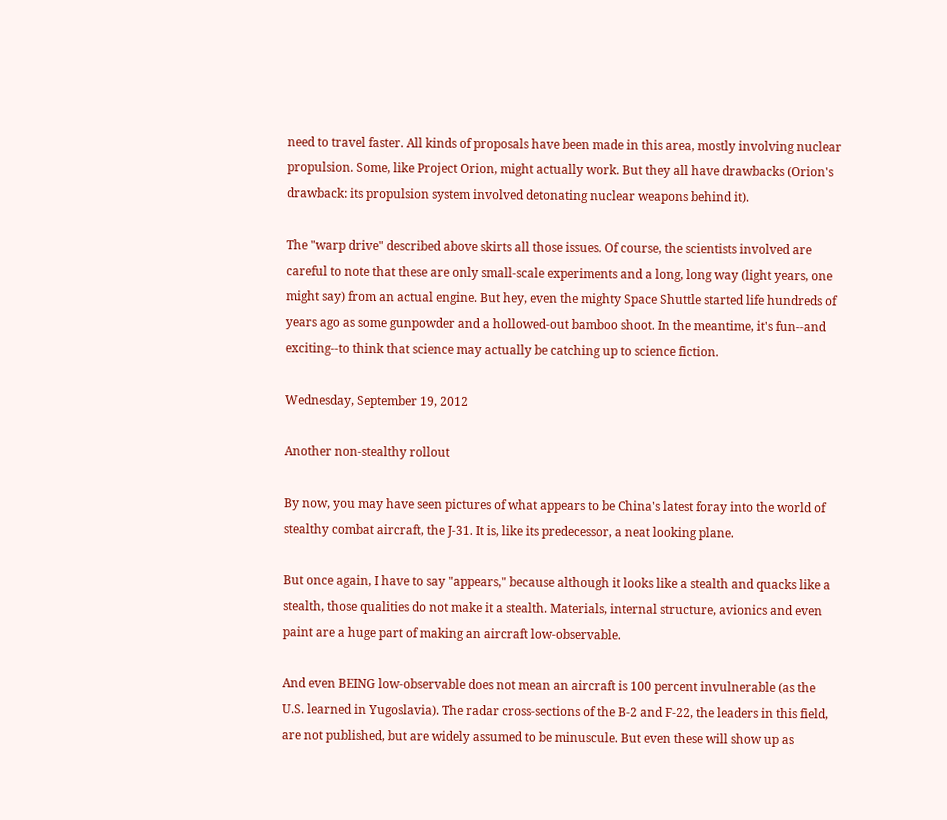need to travel faster. All kinds of proposals have been made in this area, mostly involving nuclear propulsion. Some, like Project Orion, might actually work. But they all have drawbacks (Orion's drawback: its propulsion system involved detonating nuclear weapons behind it).

The "warp drive" described above skirts all those issues. Of course, the scientists involved are careful to note that these are only small-scale experiments and a long, long way (light years, one might say) from an actual engine. But hey, even the mighty Space Shuttle started life hundreds of years ago as some gunpowder and a hollowed-out bamboo shoot. In the meantime, it's fun--and exciting--to think that science may actually be catching up to science fiction.

Wednesday, September 19, 2012

Another non-stealthy rollout

By now, you may have seen pictures of what appears to be China's latest foray into the world of stealthy combat aircraft, the J-31. It is, like its predecessor, a neat looking plane.

But once again, I have to say "appears," because although it looks like a stealth and quacks like a stealth, those qualities do not make it a stealth. Materials, internal structure, avionics and even paint are a huge part of making an aircraft low-observable.

And even BEING low-observable does not mean an aircraft is 100 percent invulnerable (as the U.S. learned in Yugoslavia). The radar cross-sections of the B-2 and F-22, the leaders in this field, are not published, but are widely assumed to be minuscule. But even these will show up as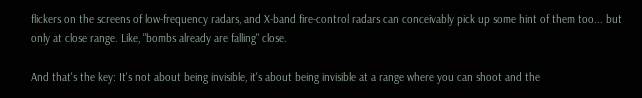flickers on the screens of low-frequency radars, and X-band fire-control radars can conceivably pick up some hint of them too... but only at close range. Like, "bombs already are falling" close.

And that's the key: It's not about being invisible, it's about being invisible at a range where you can shoot and the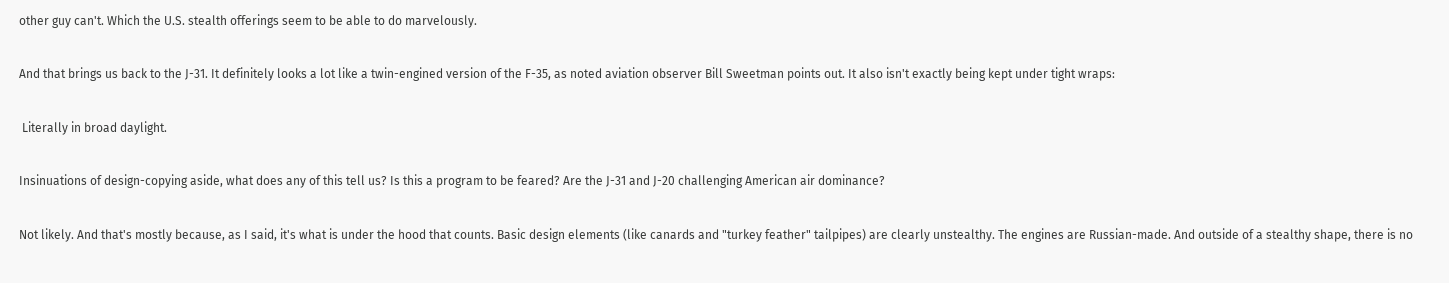other guy can't. Which the U.S. stealth offerings seem to be able to do marvelously.

And that brings us back to the J-31. It definitely looks a lot like a twin-engined version of the F-35, as noted aviation observer Bill Sweetman points out. It also isn't exactly being kept under tight wraps:

 Literally in broad daylight.

Insinuations of design-copying aside, what does any of this tell us? Is this a program to be feared? Are the J-31 and J-20 challenging American air dominance?

Not likely. And that's mostly because, as I said, it's what is under the hood that counts. Basic design elements (like canards and "turkey feather" tailpipes) are clearly unstealthy. The engines are Russian-made. And outside of a stealthy shape, there is no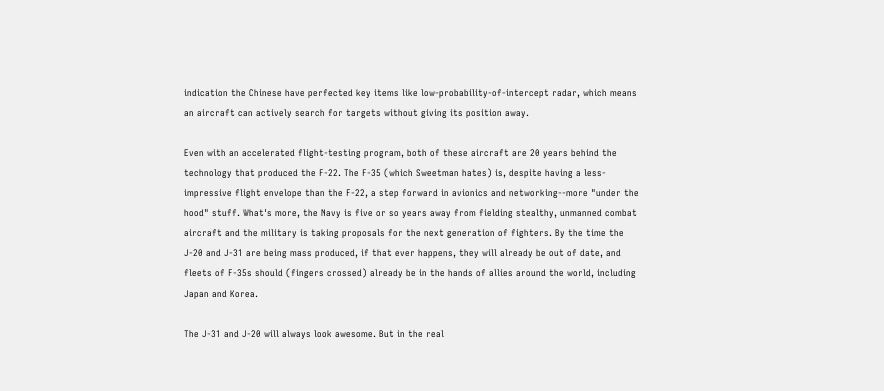indication the Chinese have perfected key items like low-probability-of-intercept radar, which means an aircraft can actively search for targets without giving its position away.

Even with an accelerated flight-testing program, both of these aircraft are 20 years behind the technology that produced the F-22. The F-35 (which Sweetman hates) is, despite having a less-impressive flight envelope than the F-22, a step forward in avionics and networking--more "under the hood" stuff. What's more, the Navy is five or so years away from fielding stealthy, unmanned combat aircraft and the military is taking proposals for the next generation of fighters. By the time the J-20 and J-31 are being mass produced, if that ever happens, they will already be out of date, and fleets of F-35s should (fingers crossed) already be in the hands of allies around the world, including Japan and Korea.

The J-31 and J-20 will always look awesome. But in the real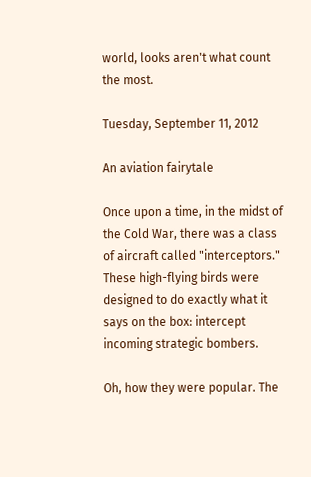world, looks aren't what count the most.

Tuesday, September 11, 2012

An aviation fairytale

Once upon a time, in the midst of the Cold War, there was a class of aircraft called "interceptors." These high-flying birds were designed to do exactly what it says on the box: intercept incoming strategic bombers.

Oh, how they were popular. The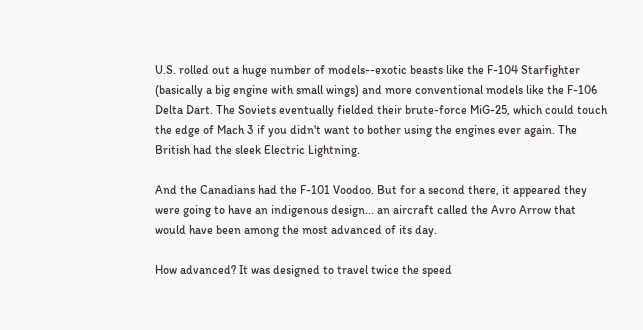U.S. rolled out a huge number of models--exotic beasts like the F-104 Starfighter (basically a big engine with small wings) and more conventional models like the F-106 Delta Dart. The Soviets eventually fielded their brute-force MiG-25, which could touch the edge of Mach 3 if you didn't want to bother using the engines ever again. The British had the sleek Electric Lightning.

And the Canadians had the F-101 Voodoo. But for a second there, it appeared they were going to have an indigenous design... an aircraft called the Avro Arrow that would have been among the most advanced of its day.

How advanced? It was designed to travel twice the speed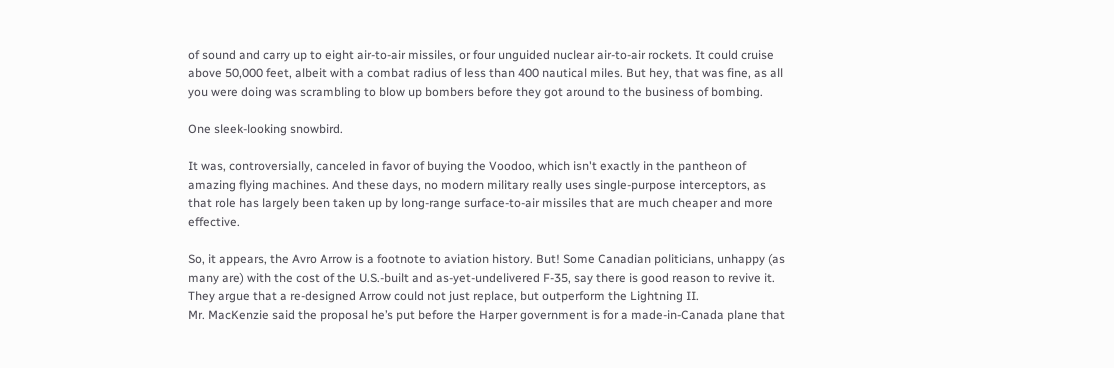of sound and carry up to eight air-to-air missiles, or four unguided nuclear air-to-air rockets. It could cruise above 50,000 feet, albeit with a combat radius of less than 400 nautical miles. But hey, that was fine, as all you were doing was scrambling to blow up bombers before they got around to the business of bombing.

One sleek-looking snowbird.

It was, controversially, canceled in favor of buying the Voodoo, which isn't exactly in the pantheon of amazing flying machines. And these days, no modern military really uses single-purpose interceptors, as that role has largely been taken up by long-range surface-to-air missiles that are much cheaper and more effective.

So, it appears, the Avro Arrow is a footnote to aviation history. But! Some Canadian politicians, unhappy (as many are) with the cost of the U.S.-built and as-yet-undelivered F-35, say there is good reason to revive it. They argue that a re-designed Arrow could not just replace, but outperform the Lightning II.
Mr. MacKenzie said the proposal he’s put before the Harper government is for a made-in-Canada plane that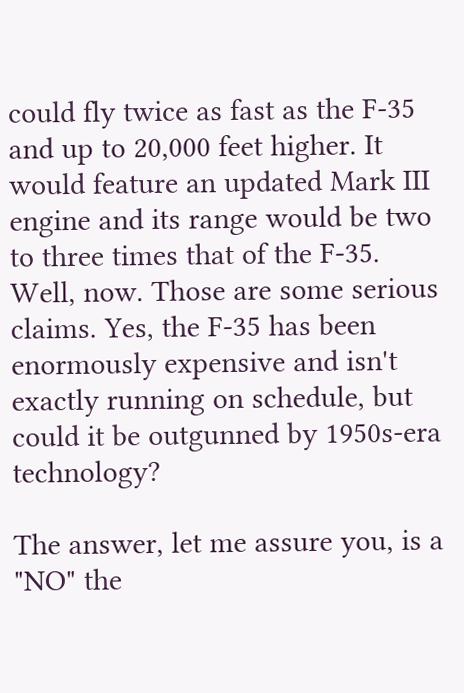could fly twice as fast as the F-35 and up to 20,000 feet higher. It would feature an updated Mark III engine and its range would be two to three times that of the F-35.
Well, now. Those are some serious claims. Yes, the F-35 has been enormously expensive and isn't exactly running on schedule, but could it be outgunned by 1950s-era technology?

The answer, let me assure you, is a "NO" the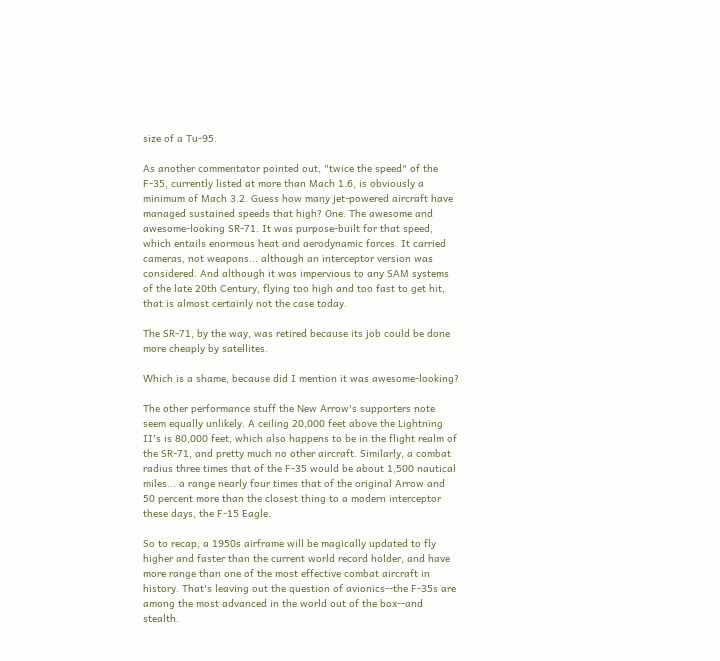size of a Tu-95.

As another commentator pointed out, "twice the speed" of the F-35, currently listed at more than Mach 1.6, is obviously a minimum of Mach 3.2. Guess how many jet-powered aircraft have managed sustained speeds that high? One. The awesome and awesome-looking SR-71. It was purpose-built for that speed, which entails enormous heat and aerodynamic forces. It carried cameras, not weapons... although an interceptor version was considered. And although it was impervious to any SAM systems of the late 20th Century, flying too high and too fast to get hit, that is almost certainly not the case today.

The SR-71, by the way, was retired because its job could be done more cheaply by satellites.

Which is a shame, because did I mention it was awesome-looking?

The other performance stuff the New Arrow's supporters note seem equally unlikely. A ceiling 20,000 feet above the Lightning II's is 80,000 feet, which also happens to be in the flight realm of the SR-71, and pretty much no other aircraft. Similarly, a combat radius three times that of the F-35 would be about 1,500 nautical miles... a range nearly four times that of the original Arrow and 50 percent more than the closest thing to a modern interceptor these days, the F-15 Eagle.

So to recap, a 1950s airframe will be magically updated to fly higher and faster than the current world record holder, and have more range than one of the most effective combat aircraft in history. That's leaving out the question of avionics--the F-35s are among the most advanced in the world out of the box--and stealth.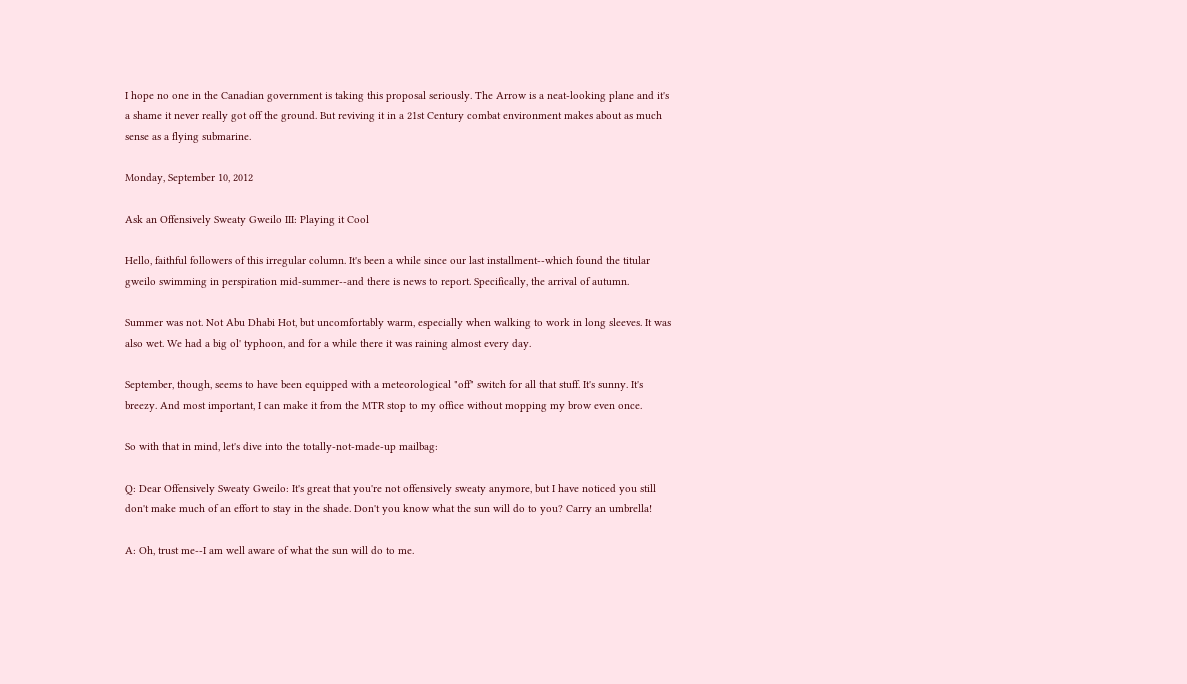I hope no one in the Canadian government is taking this proposal seriously. The Arrow is a neat-looking plane and it's a shame it never really got off the ground. But reviving it in a 21st Century combat environment makes about as much sense as a flying submarine.

Monday, September 10, 2012

Ask an Offensively Sweaty Gweilo III: Playing it Cool

Hello, faithful followers of this irregular column. It's been a while since our last installment--which found the titular gweilo swimming in perspiration mid-summer--and there is news to report. Specifically, the arrival of autumn.

Summer was not. Not Abu Dhabi Hot, but uncomfortably warm, especially when walking to work in long sleeves. It was also wet. We had a big ol' typhoon, and for a while there it was raining almost every day.

September, though, seems to have been equipped with a meteorological "off" switch for all that stuff. It's sunny. It's breezy. And most important, I can make it from the MTR stop to my office without mopping my brow even once.

So with that in mind, let's dive into the totally-not-made-up mailbag:

Q: Dear Offensively Sweaty Gweilo: It's great that you're not offensively sweaty anymore, but I have noticed you still don't make much of an effort to stay in the shade. Don't you know what the sun will do to you? Carry an umbrella!

A: Oh, trust me--I am well aware of what the sun will do to me.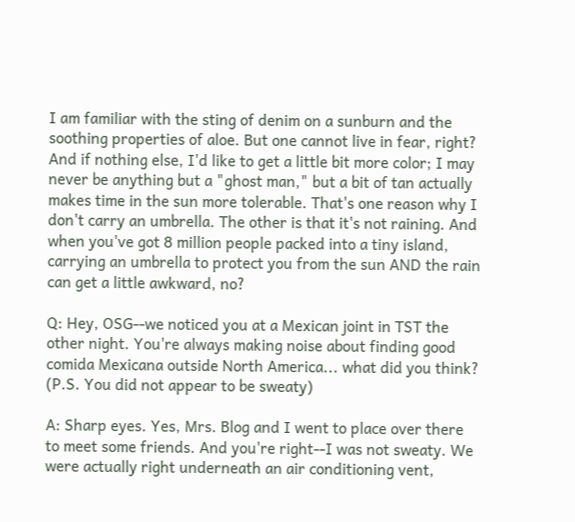I am familiar with the sting of denim on a sunburn and the soothing properties of aloe. But one cannot live in fear, right? And if nothing else, I'd like to get a little bit more color; I may never be anything but a "ghost man," but a bit of tan actually makes time in the sun more tolerable. That's one reason why I don't carry an umbrella. The other is that it's not raining. And when you've got 8 million people packed into a tiny island, carrying an umbrella to protect you from the sun AND the rain can get a little awkward, no?

Q: Hey, OSG--we noticed you at a Mexican joint in TST the other night. You're always making noise about finding good comida Mexicana outside North America... what did you think? (P.S. You did not appear to be sweaty)

A: Sharp eyes. Yes, Mrs. Blog and I went to place over there to meet some friends. And you're right--I was not sweaty. We were actually right underneath an air conditioning vent,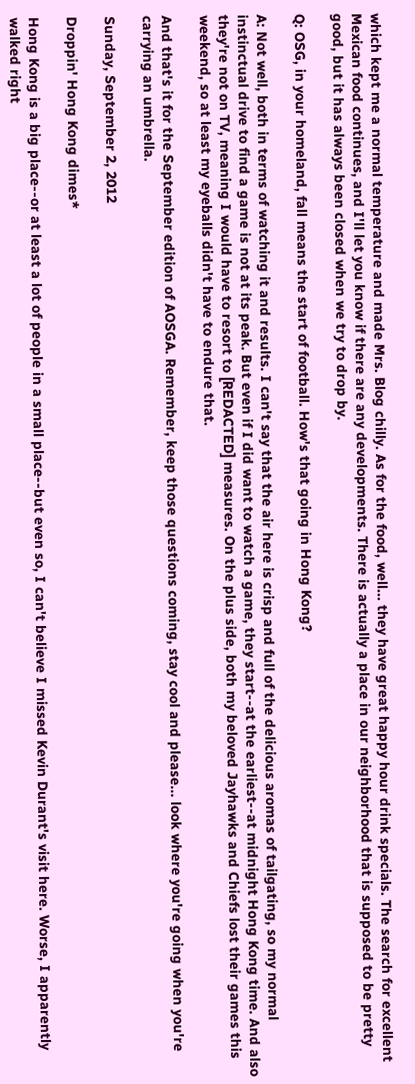which kept me a normal temperature and made Mrs. Blog chilly. As for the food, well... they have great happy hour drink specials. The search for excellent Mexican food continues, and I'll let you know if there are any developments. There is actually a place in our neighborhood that is supposed to be pretty good, but it has always been closed when we try to drop by.

Q: OSG, in your homeland, fall means the start of football. How's that going in Hong Kong?

A: Not well, both in terms of watching it and results. I can't say that the air here is crisp and full of the delicious aromas of tailgating, so my normal instinctual drive to find a game is not at its peak. But even if I did want to watch a game, they start--at the earliest--at midnight Hong Kong time. And also they're not on TV, meaning I would have to resort to [REDACTED] measures. On the plus side, both my beloved Jayhawks and Chiefs lost their games this weekend, so at least my eyeballs didn't have to endure that.

And that's it for the September edition of AOSGA. Remember, keep those questions coming, stay cool and please... look where you're going when you're carrying an umbrella.

Sunday, September 2, 2012

Droppin' Hong Kong dimes*

Hong Kong is a big place--or at least a lot of people in a small place--but even so, I can't believe I missed Kevin Durant's visit here. Worse, I apparently walked right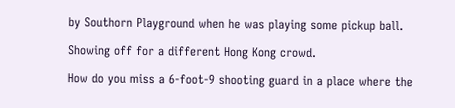by Southorn Playground when he was playing some pickup ball.

Showing off for a different Hong Kong crowd.

How do you miss a 6-foot-9 shooting guard in a place where the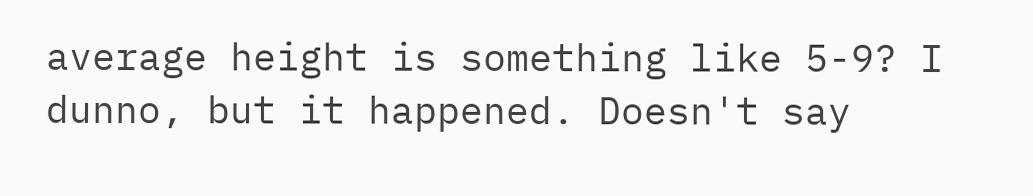average height is something like 5-9? I dunno, but it happened. Doesn't say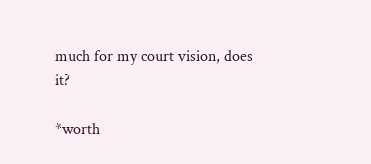much for my court vision, does it?

*worth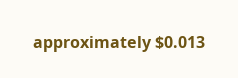approximately $0.013